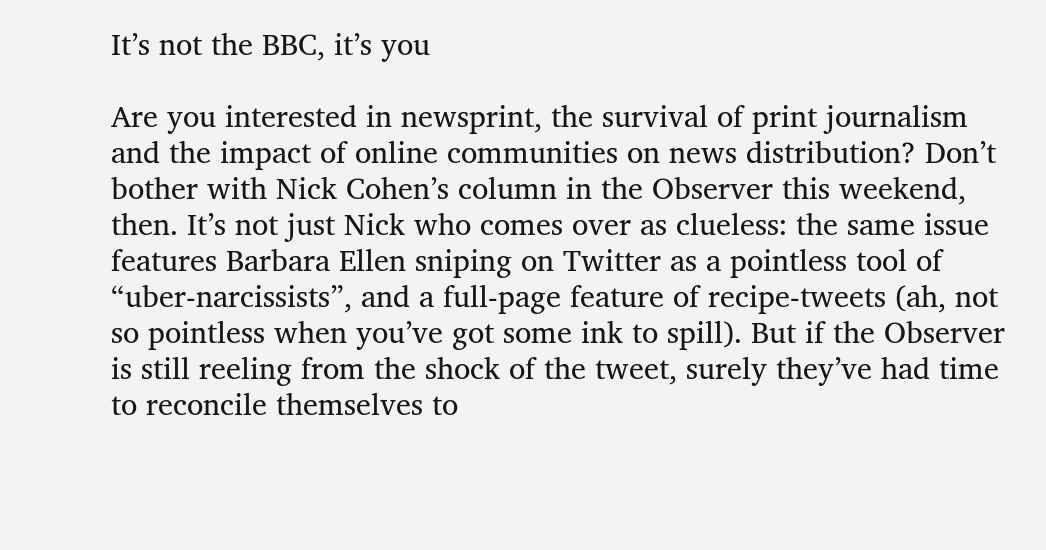It’s not the BBC, it’s you

Are you interested in newsprint, the survival of print journalism and the impact of online communities on news distribution? Don’t bother with Nick Cohen’s column in the Observer this weekend, then. It’s not just Nick who comes over as clueless: the same issue features Barbara Ellen sniping on Twitter as a pointless tool of “uber-narcissists”, and a full-page feature of recipe-tweets (ah, not so pointless when you’ve got some ink to spill). But if the Observer is still reeling from the shock of the tweet, surely they’ve had time to reconcile themselves to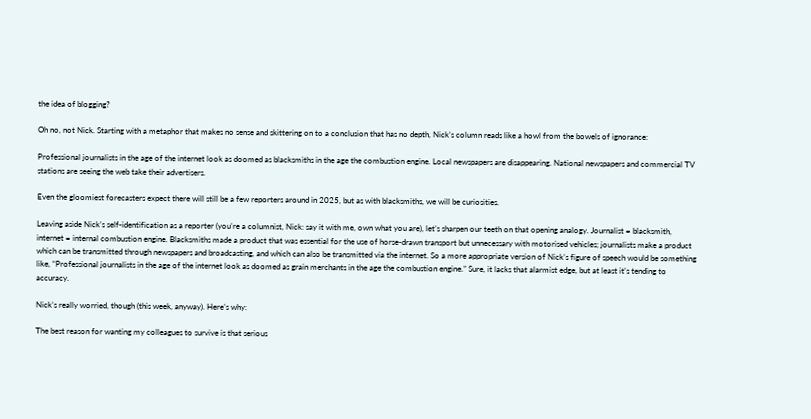the idea of blogging?

Oh no, not Nick. Starting with a metaphor that makes no sense and skittering on to a conclusion that has no depth, Nick’s column reads like a howl from the bowels of ignorance:

Professional journalists in the age of the internet look as doomed as blacksmiths in the age the combustion engine. Local newspapers are disappearing. National newspapers and commercial TV stations are seeing the web take their advertisers.

Even the gloomiest forecasters expect there will still be a few reporters around in 2025, but as with blacksmiths, we will be curiosities.

Leaving aside Nick’s self-identification as a reporter (you’re a columnist, Nick: say it with me, own what you are), let’s sharpen our teeth on that opening analogy. Journalist = blacksmith, internet = internal combustion engine. Blacksmiths made a product that was essential for the use of horse-drawn transport but unnecessary with motorised vehicles; journalists make a product which can be transmitted through newspapers and broadcasting, and which can also be transmitted via the internet. So a more appropriate version of Nick’s figure of speech would be something like, “Professional journalists in the age of the internet look as doomed as grain merchants in the age the combustion engine.” Sure, it lacks that alarmist edge, but at least it’s tending to accuracy.

Nick’s really worried, though (this week, anyway). Here’s why:

The best reason for wanting my colleagues to survive is that serious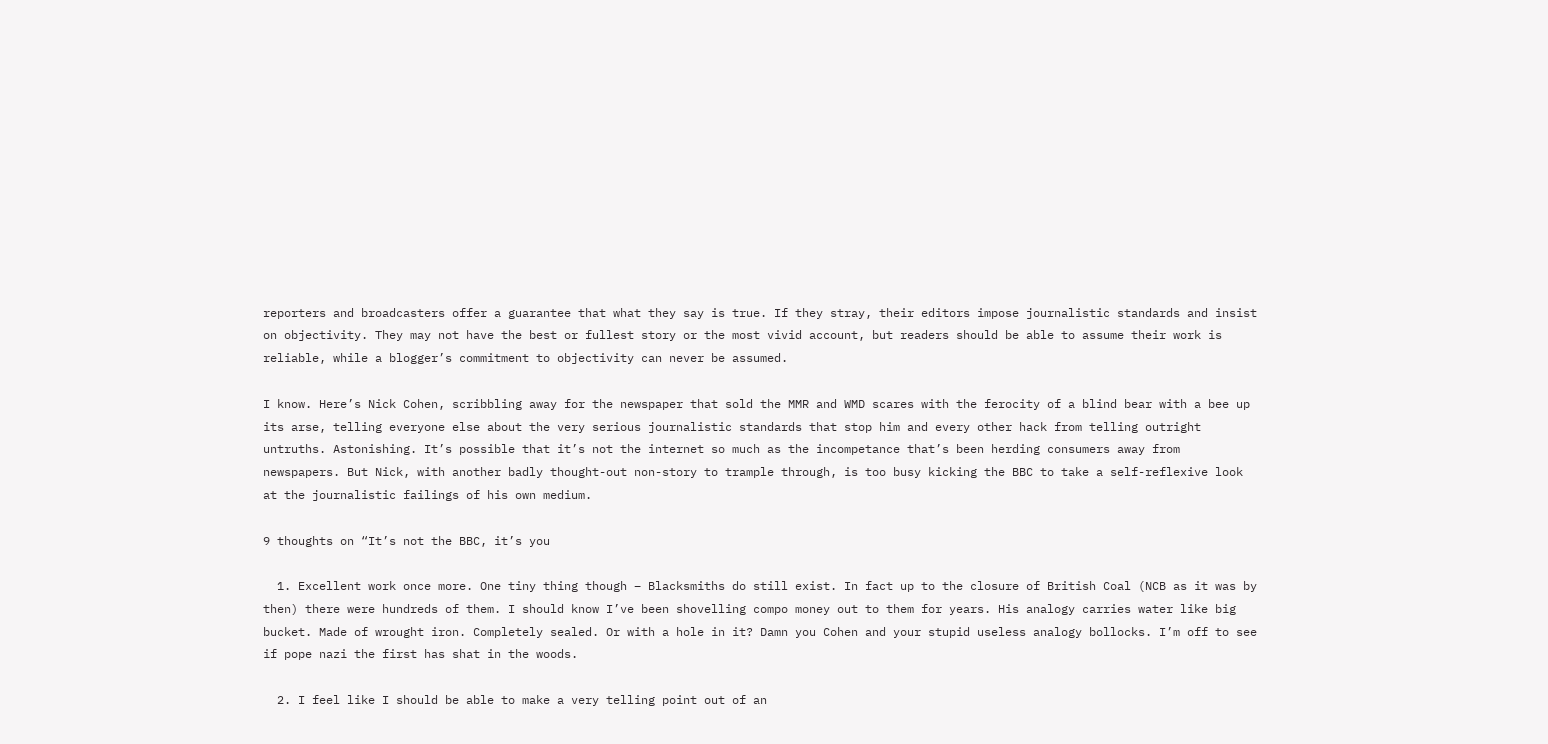reporters and broadcasters offer a guarantee that what they say is true. If they stray, their editors impose journalistic standards and insist on objectivity. They may not have the best or fullest story or the most vivid account, but readers should be able to assume their work is reliable, while a blogger’s commitment to objectivity can never be assumed.

I know. Here’s Nick Cohen, scribbling away for the newspaper that sold the MMR and WMD scares with the ferocity of a blind bear with a bee up its arse, telling everyone else about the very serious journalistic standards that stop him and every other hack from telling outright untruths. Astonishing. It’s possible that it’s not the internet so much as the incompetance that’s been herding consumers away from newspapers. But Nick, with another badly thought-out non-story to trample through, is too busy kicking the BBC to take a self-reflexive look at the journalistic failings of his own medium.

9 thoughts on “It’s not the BBC, it’s you

  1. Excellent work once more. One tiny thing though – Blacksmiths do still exist. In fact up to the closure of British Coal (NCB as it was by then) there were hundreds of them. I should know I’ve been shovelling compo money out to them for years. His analogy carries water like big bucket. Made of wrought iron. Completely sealed. Or with a hole in it? Damn you Cohen and your stupid useless analogy bollocks. I’m off to see if pope nazi the first has shat in the woods.

  2. I feel like I should be able to make a very telling point out of an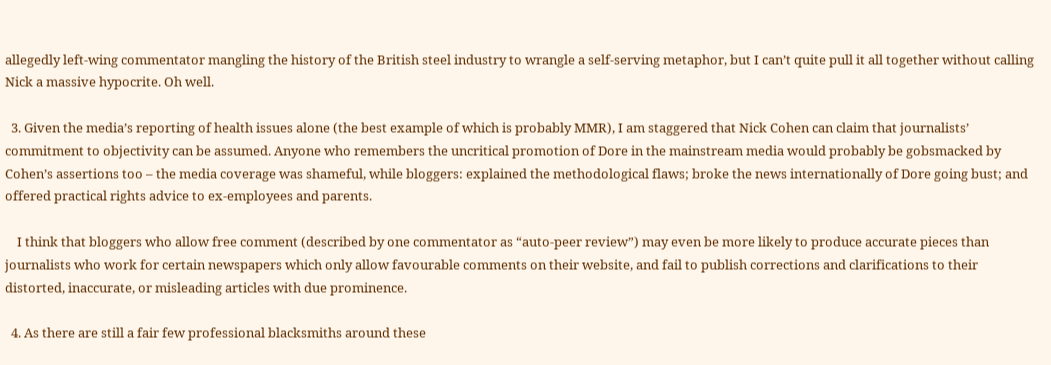allegedly left-wing commentator mangling the history of the British steel industry to wrangle a self-serving metaphor, but I can’t quite pull it all together without calling Nick a massive hypocrite. Oh well.

  3. Given the media’s reporting of health issues alone (the best example of which is probably MMR), I am staggered that Nick Cohen can claim that journalists’ commitment to objectivity can be assumed. Anyone who remembers the uncritical promotion of Dore in the mainstream media would probably be gobsmacked by Cohen’s assertions too – the media coverage was shameful, while bloggers: explained the methodological flaws; broke the news internationally of Dore going bust; and offered practical rights advice to ex-employees and parents.

    I think that bloggers who allow free comment (described by one commentator as “auto-peer review”) may even be more likely to produce accurate pieces than journalists who work for certain newspapers which only allow favourable comments on their website, and fail to publish corrections and clarifications to their distorted, inaccurate, or misleading articles with due prominence.

  4. As there are still a fair few professional blacksmiths around these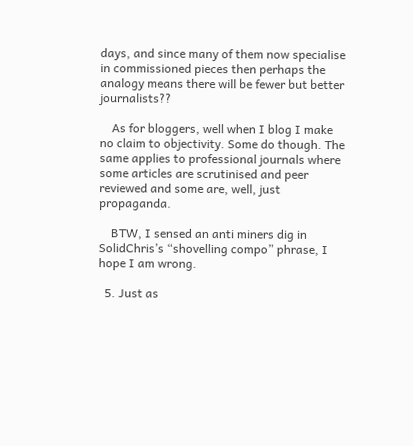days, and since many of them now specialise in commissioned pieces then perhaps the analogy means there will be fewer but better journalists??

    As for bloggers, well when I blog I make no claim to objectivity. Some do though. The same applies to professional journals where some articles are scrutinised and peer reviewed and some are, well, just propaganda.

    BTW, I sensed an anti miners dig in SolidChris’s “shovelling compo” phrase, I hope I am wrong.

  5. Just as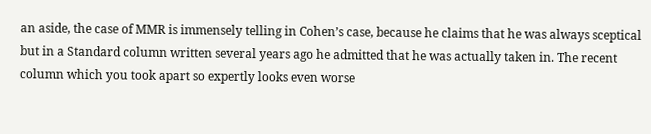an aside, the case of MMR is immensely telling in Cohen’s case, because he claims that he was always sceptical but in a Standard column written several years ago he admitted that he was actually taken in. The recent column which you took apart so expertly looks even worse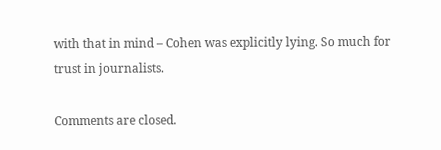with that in mind – Cohen was explicitly lying. So much for trust in journalists.

Comments are closed.